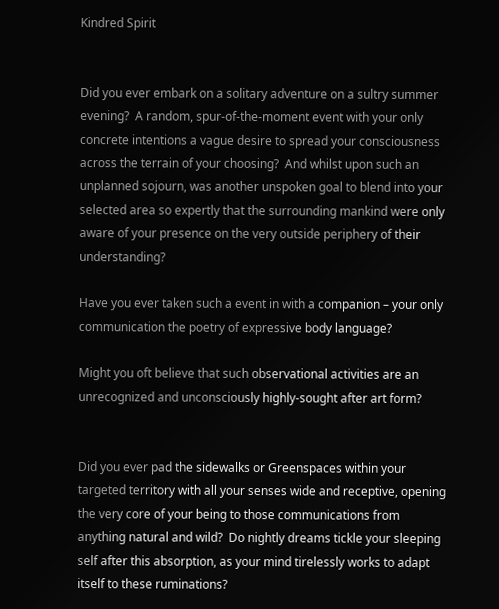Kindred Spirit


Did you ever embark on a solitary adventure on a sultry summer evening?  A random, spur-of-the-moment event with your only concrete intentions a vague desire to spread your consciousness across the terrain of your choosing?  And whilst upon such an unplanned sojourn, was another unspoken goal to blend into your selected area so expertly that the surrounding mankind were only aware of your presence on the very outside periphery of their understanding?

Have you ever taken such a event in with a companion – your only communication the poetry of expressive body language?

Might you oft believe that such observational activities are an unrecognized and unconsciously highly-sought after art form?


Did you ever pad the sidewalks or Greenspaces within your targeted territory with all your senses wide and receptive, opening the very core of your being to those communications from anything natural and wild?  Do nightly dreams tickle your sleeping self after this absorption, as your mind tirelessly works to adapt itself to these ruminations?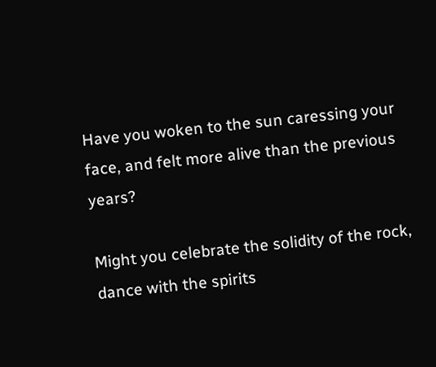Have you woken to the sun caressing your face, and felt more alive than the previous years?

Might you celebrate the solidity of the rock, dance with the spirits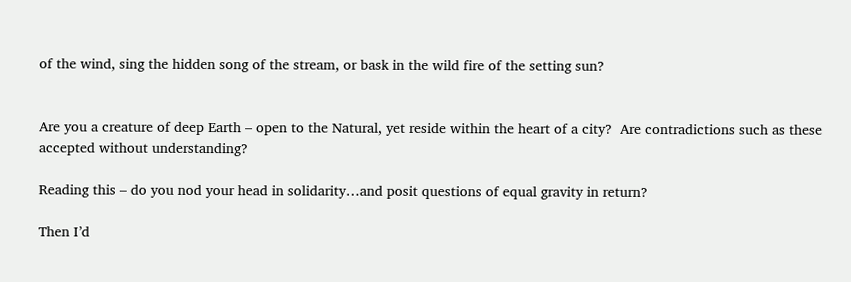of the wind, sing the hidden song of the stream, or bask in the wild fire of the setting sun?


Are you a creature of deep Earth – open to the Natural, yet reside within the heart of a city?  Are contradictions such as these accepted without understanding?

Reading this – do you nod your head in solidarity…and posit questions of equal gravity in return?

Then I’d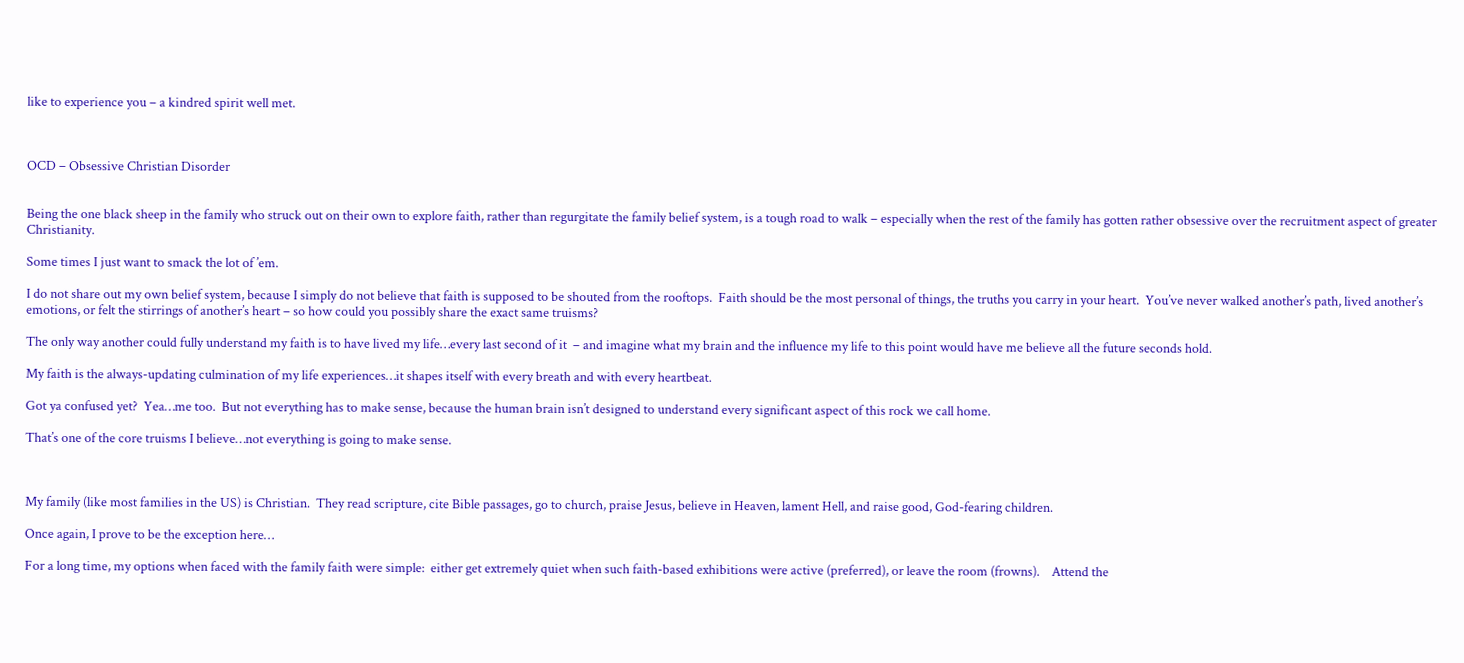like to experience you – a kindred spirit well met.



OCD – Obsessive Christian Disorder


Being the one black sheep in the family who struck out on their own to explore faith, rather than regurgitate the family belief system, is a tough road to walk – especially when the rest of the family has gotten rather obsessive over the recruitment aspect of greater Christianity.

Some times I just want to smack the lot of ’em.

I do not share out my own belief system, because I simply do not believe that faith is supposed to be shouted from the rooftops.  Faith should be the most personal of things, the truths you carry in your heart.  You’ve never walked another’s path, lived another’s emotions, or felt the stirrings of another’s heart – so how could you possibly share the exact same truisms?

The only way another could fully understand my faith is to have lived my life…every last second of it  – and imagine what my brain and the influence my life to this point would have me believe all the future seconds hold.

My faith is the always-updating culmination of my life experiences…it shapes itself with every breath and with every heartbeat.

Got ya confused yet?  Yea…me too.  But not everything has to make sense, because the human brain isn’t designed to understand every significant aspect of this rock we call home.

That’s one of the core truisms I believe…not everything is going to make sense.



My family (like most families in the US) is Christian.  They read scripture, cite Bible passages, go to church, praise Jesus, believe in Heaven, lament Hell, and raise good, God-fearing children.

Once again, I prove to be the exception here…

For a long time, my options when faced with the family faith were simple:  either get extremely quiet when such faith-based exhibitions were active (preferred), or leave the room (frowns).    Attend the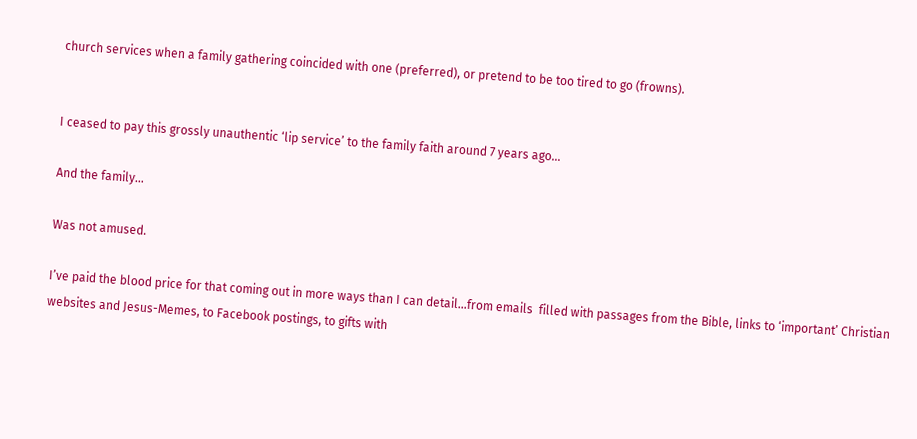church services when a family gathering coincided with one (preferred), or pretend to be too tired to go (frowns).


I ceased to pay this grossly unauthentic ‘lip service’ to the family faith around 7 years ago…

And the family…

Was not amused.

I’ve paid the blood price for that coming out in more ways than I can detail…from emails  filled with passages from the Bible, links to ‘important’ Christian websites and Jesus-Memes, to Facebook postings, to gifts with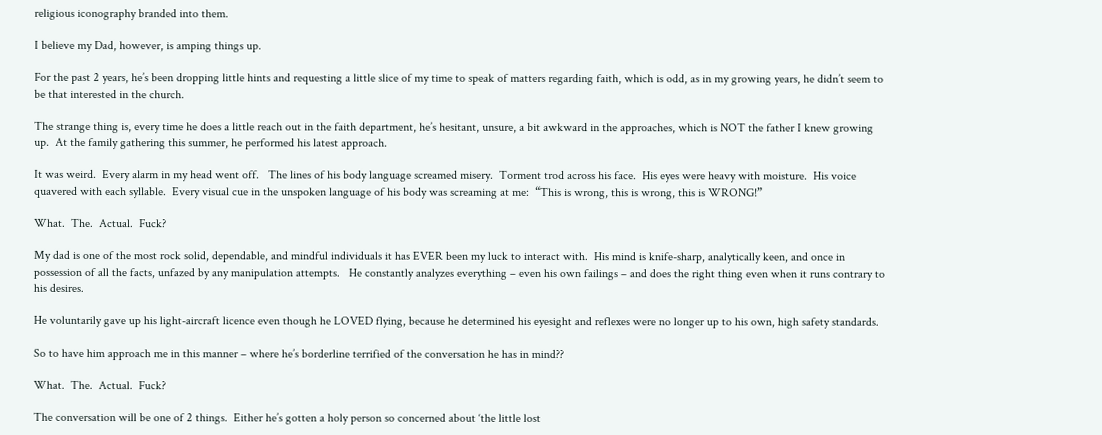religious iconography branded into them.

I believe my Dad, however, is amping things up.

For the past 2 years, he’s been dropping little hints and requesting a little slice of my time to speak of matters regarding faith, which is odd, as in my growing years, he didn’t seem to be that interested in the church.

The strange thing is, every time he does a little reach out in the faith department, he’s hesitant, unsure, a bit awkward in the approaches, which is NOT the father I knew growing up.  At the family gathering this summer, he performed his latest approach.

It was weird.  Every alarm in my head went off.   The lines of his body language screamed misery.  Torment trod across his face.  His eyes were heavy with moisture.  His voice quavered with each syllable.  Every visual cue in the unspoken language of his body was screaming at me:  “This is wrong, this is wrong, this is WRONG!”

What.  The.  Actual.  Fuck?

My dad is one of the most rock solid, dependable, and mindful individuals it has EVER been my luck to interact with.  His mind is knife-sharp, analytically keen, and once in possession of all the facts, unfazed by any manipulation attempts.   He constantly analyzes everything – even his own failings – and does the right thing even when it runs contrary to his desires.

He voluntarily gave up his light-aircraft licence even though he LOVED flying, because he determined his eyesight and reflexes were no longer up to his own, high safety standards.

So to have him approach me in this manner – where he’s borderline terrified of the conversation he has in mind??

What.  The.  Actual.  Fuck?

The conversation will be one of 2 things.  Either he’s gotten a holy person so concerned about ‘the little lost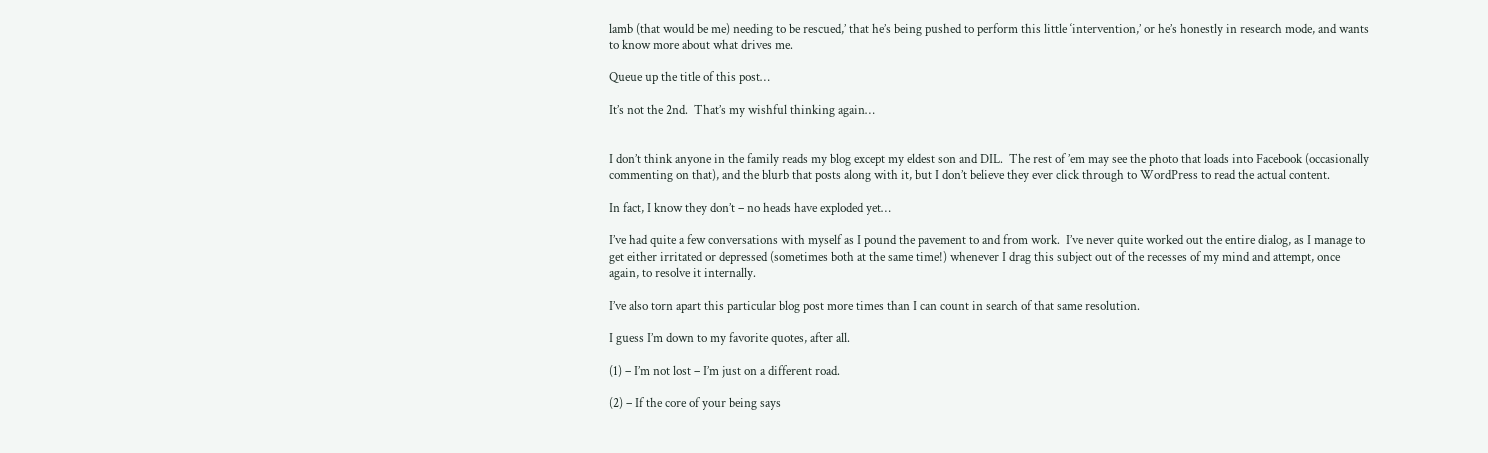lamb (that would be me) needing to be rescued,’ that he’s being pushed to perform this little ‘intervention,’ or he’s honestly in research mode, and wants to know more about what drives me.

Queue up the title of this post…

It’s not the 2nd.  That’s my wishful thinking again…


I don’t think anyone in the family reads my blog except my eldest son and DIL.  The rest of ’em may see the photo that loads into Facebook (occasionally commenting on that), and the blurb that posts along with it, but I don’t believe they ever click through to WordPress to read the actual content.

In fact, I know they don’t – no heads have exploded yet…

I’ve had quite a few conversations with myself as I pound the pavement to and from work.  I’ve never quite worked out the entire dialog, as I manage to get either irritated or depressed (sometimes both at the same time!) whenever I drag this subject out of the recesses of my mind and attempt, once again, to resolve it internally.

I’ve also torn apart this particular blog post more times than I can count in search of that same resolution.

I guess I’m down to my favorite quotes, after all.

(1) – I’m not lost – I’m just on a different road.

(2) – If the core of your being says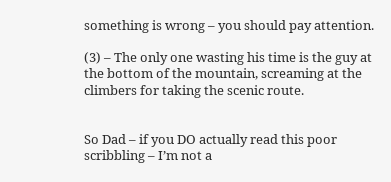something is wrong – you should pay attention.

(3) – The only one wasting his time is the guy at the bottom of the mountain, screaming at the climbers for taking the scenic route.


So Dad – if you DO actually read this poor scribbling – I’m not a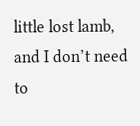little lost lamb, and I don’t need to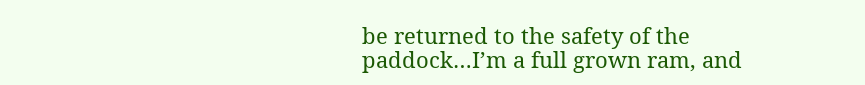be returned to the safety of the paddock…I’m a full grown ram, and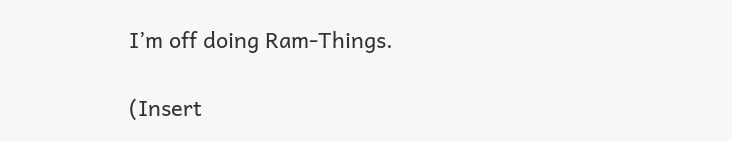I’m off doing Ram-Things.

(Insert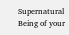Supernatural Being of your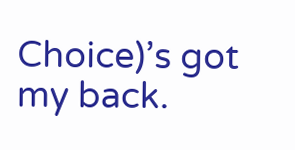Choice)’s got my back.